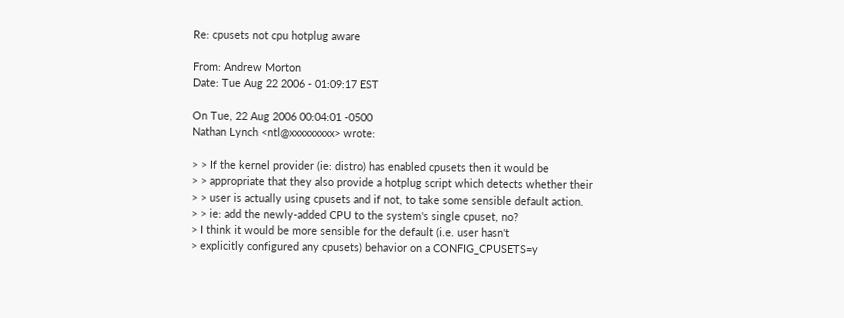Re: cpusets not cpu hotplug aware

From: Andrew Morton
Date: Tue Aug 22 2006 - 01:09:17 EST

On Tue, 22 Aug 2006 00:04:01 -0500
Nathan Lynch <ntl@xxxxxxxxx> wrote:

> > If the kernel provider (ie: distro) has enabled cpusets then it would be
> > appropriate that they also provide a hotplug script which detects whether their
> > user is actually using cpusets and if not, to take some sensible default action.
> > ie: add the newly-added CPU to the system's single cpuset, no?
> I think it would be more sensible for the default (i.e. user hasn't
> explicitly configured any cpusets) behavior on a CONFIG_CPUSETS=y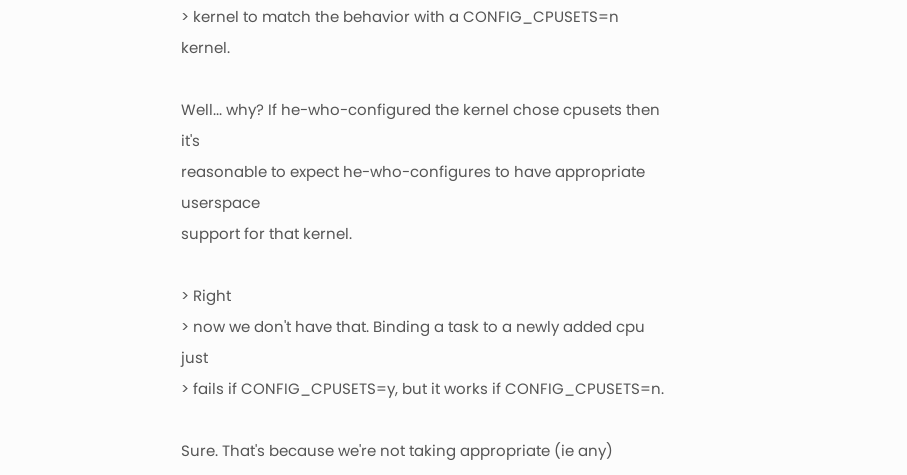> kernel to match the behavior with a CONFIG_CPUSETS=n kernel.

Well... why? If he-who-configured the kernel chose cpusets then it's
reasonable to expect he-who-configures to have appropriate userspace
support for that kernel.

> Right
> now we don't have that. Binding a task to a newly added cpu just
> fails if CONFIG_CPUSETS=y, but it works if CONFIG_CPUSETS=n.

Sure. That's because we're not taking appropriate (ie any)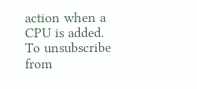action when a
CPU is added.
To unsubscribe from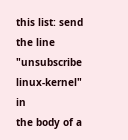this list: send the line "unsubscribe linux-kernel" in
the body of a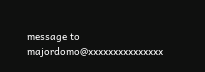message to majordomo@xxxxxxxxxxxxxxx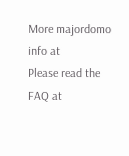More majordomo info at
Please read the FAQ at